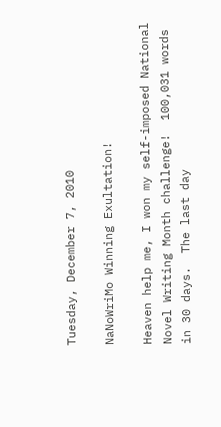Tuesday, December 7, 2010

NaNoWriMo Winning Exultation!

Heaven help me, I won my self-imposed National Novel Writing Month challenge!  100,031 words in 30 days.  The last day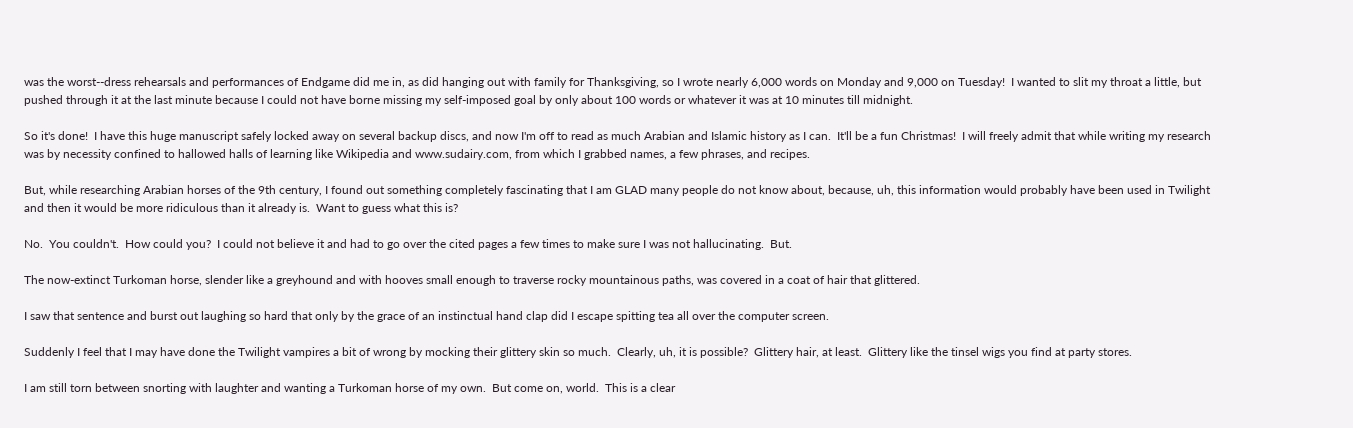was the worst--dress rehearsals and performances of Endgame did me in, as did hanging out with family for Thanksgiving, so I wrote nearly 6,000 words on Monday and 9,000 on Tuesday!  I wanted to slit my throat a little, but pushed through it at the last minute because I could not have borne missing my self-imposed goal by only about 100 words or whatever it was at 10 minutes till midnight.

So it's done!  I have this huge manuscript safely locked away on several backup discs, and now I'm off to read as much Arabian and Islamic history as I can.  It'll be a fun Christmas!  I will freely admit that while writing my research was by necessity confined to hallowed halls of learning like Wikipedia and www.sudairy.com, from which I grabbed names, a few phrases, and recipes.

But, while researching Arabian horses of the 9th century, I found out something completely fascinating that I am GLAD many people do not know about, because, uh, this information would probably have been used in Twilight and then it would be more ridiculous than it already is.  Want to guess what this is?

No.  You couldn't.  How could you?  I could not believe it and had to go over the cited pages a few times to make sure I was not hallucinating.  But.

The now-extinct Turkoman horse, slender like a greyhound and with hooves small enough to traverse rocky mountainous paths, was covered in a coat of hair that glittered.

I saw that sentence and burst out laughing so hard that only by the grace of an instinctual hand clap did I escape spitting tea all over the computer screen.

Suddenly I feel that I may have done the Twilight vampires a bit of wrong by mocking their glittery skin so much.  Clearly, uh, it is possible?  Glittery hair, at least.  Glittery like the tinsel wigs you find at party stores.

I am still torn between snorting with laughter and wanting a Turkoman horse of my own.  But come on, world.  This is a clear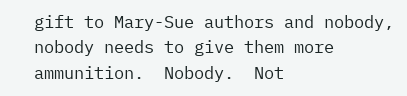gift to Mary-Sue authors and nobody, nobody needs to give them more ammunition.  Nobody.  Not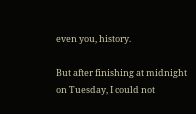even you, history.

But after finishing at midnight on Tuesday, I could not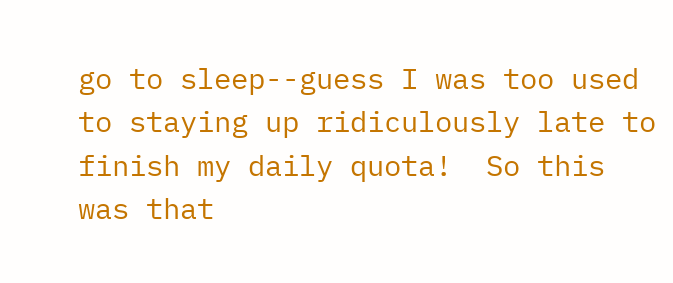go to sleep--guess I was too used to staying up ridiculously late to finish my daily quota!  So this was that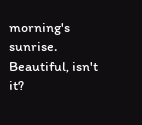morning's sunrise.  Beautiful, isn't it?